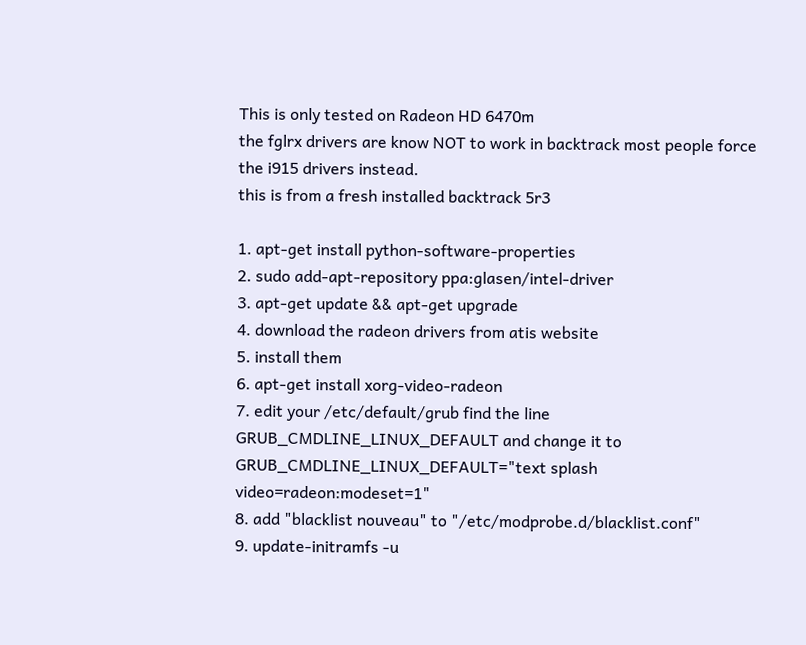This is only tested on Radeon HD 6470m
the fglrx drivers are know NOT to work in backtrack most people force the i915 drivers instead.
this is from a fresh installed backtrack 5r3

1. apt-get install python-software-properties
2. sudo add-apt-repository ppa:glasen/intel-driver
3. apt-get update && apt-get upgrade
4. download the radeon drivers from atis website
5. install them
6. apt-get install xorg-video-radeon
7. edit your /etc/default/grub find the line GRUB_CMDLINE_LINUX_DEFAULT and change it to
GRUB_CMDLINE_LINUX_DEFAULT="text splash video=radeon:modeset=1"
8. add "blacklist nouveau" to "/etc/modprobe.d/blacklist.conf"
9. update-initramfs -u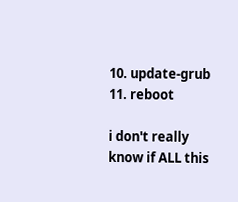10. update-grub
11. reboot

i don't really know if ALL this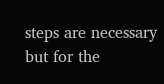steps are necessary but for the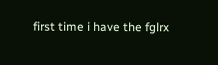first time i have the fglrx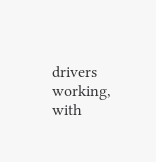drivers working, with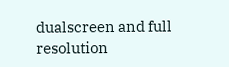dualscreen and full resolution